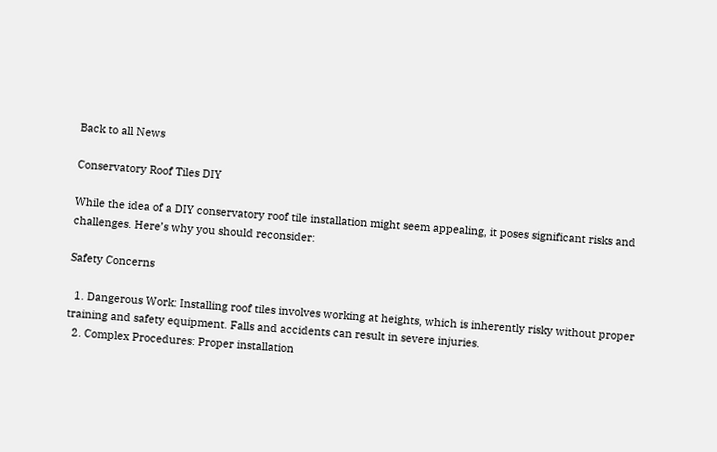Back to all News

Conservatory Roof Tiles DIY

While the idea of a DIY conservatory roof tile installation might seem appealing, it poses significant risks and challenges. Here’s why you should reconsider:

Safety Concerns

  1. Dangerous Work: Installing roof tiles involves working at heights, which is inherently risky without proper training and safety equipment. Falls and accidents can result in severe injuries.
  2. Complex Procedures: Proper installation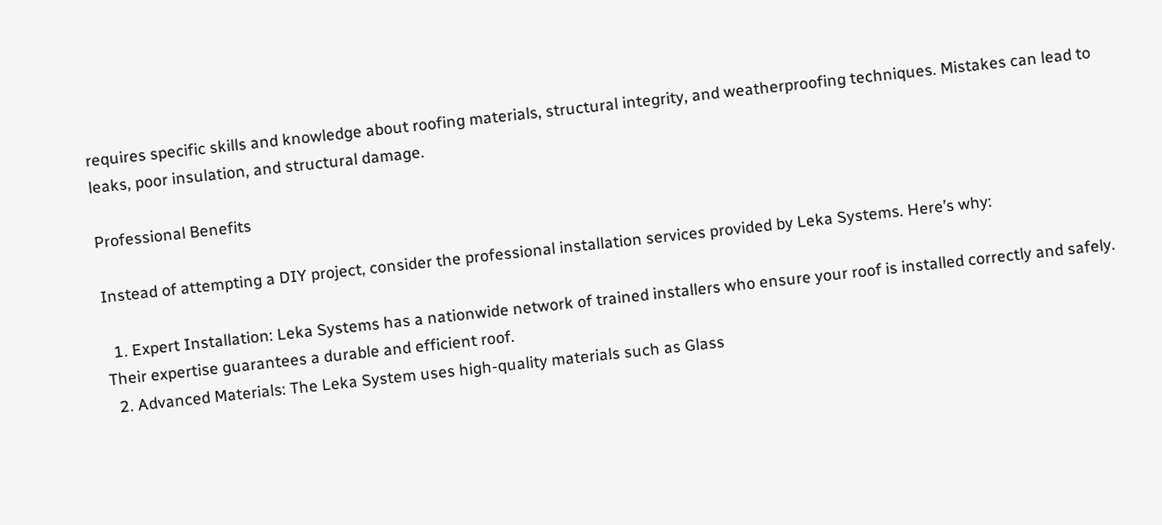requires specific skills and knowledge about roofing materials, structural integrity, and weatherproofing techniques. Mistakes can lead to leaks, poor insulation, and structural damage.

Professional Benefits

Instead of attempting a DIY project, consider the professional installation services provided by Leka Systems. Here’s why:

  1. Expert Installation: Leka Systems has a nationwide network of trained installers who ensure your roof is installed correctly and safely. Their expertise guarantees a durable and efficient roof.
  2. Advanced Materials: The Leka System uses high-quality materials such as Glass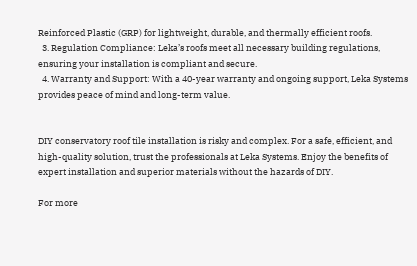Reinforced Plastic (GRP) for lightweight, durable, and thermally efficient roofs.
  3. Regulation Compliance: Leka’s roofs meet all necessary building regulations, ensuring your installation is compliant and secure.
  4. Warranty and Support: With a 40-year warranty and ongoing support, Leka Systems provides peace of mind and long-term value.


DIY conservatory roof tile installation is risky and complex. For a safe, efficient, and high-quality solution, trust the professionals at Leka Systems. Enjoy the benefits of expert installation and superior materials without the hazards of DIY.

For more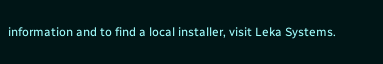information and to find a local installer, visit Leka Systems.